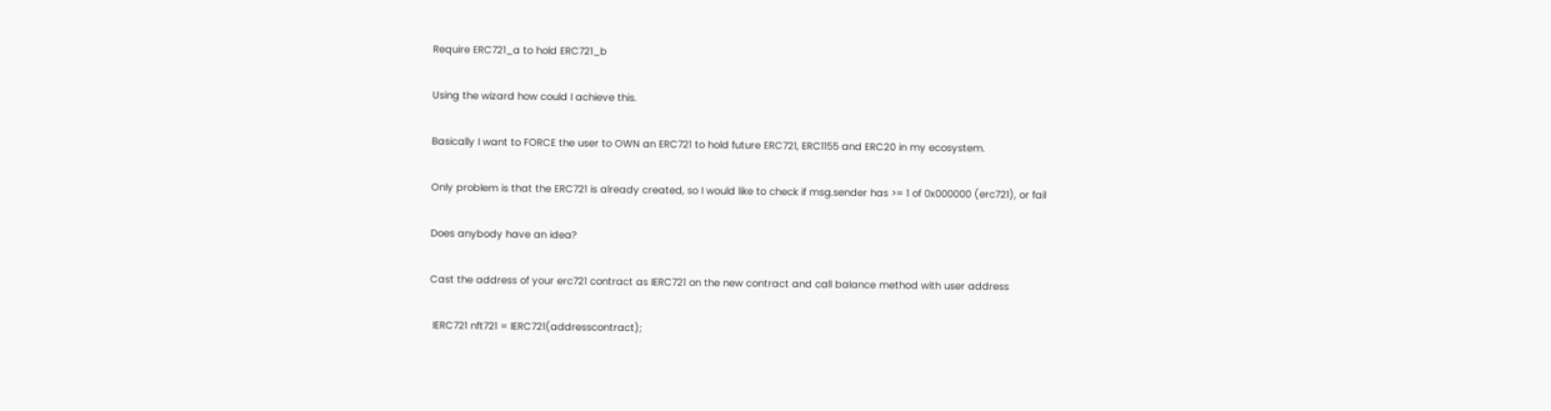Require ERC721_a to hold ERC721_b

Using the wizard how could I achieve this.

Basically I want to FORCE the user to OWN an ERC721 to hold future ERC721, ERC1155 and ERC20 in my ecosystem.

Only problem is that the ERC721 is already created, so I would like to check if msg.sender has >= 1 of 0x000000 (erc721), or fail

Does anybody have an idea?

Cast the address of your erc721 contract as IERC721 on the new contract and call balance method with user address

 IERC721 nft721 = IERC721(addresscontract);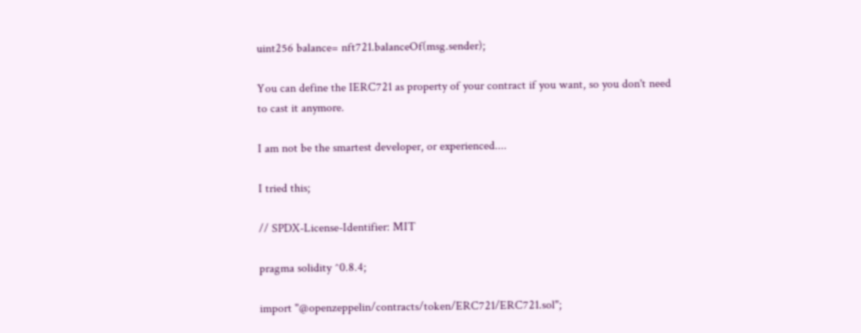uint256 balance= nft721.balanceOf(msg.sender);

You can define the IERC721 as property of your contract if you want, so you don't need to cast it anymore.

I am not be the smartest developer, or experienced....

I tried this;

// SPDX-License-Identifier: MIT

pragma solidity ^0.8.4;

import "@openzeppelin/contracts/token/ERC721/ERC721.sol";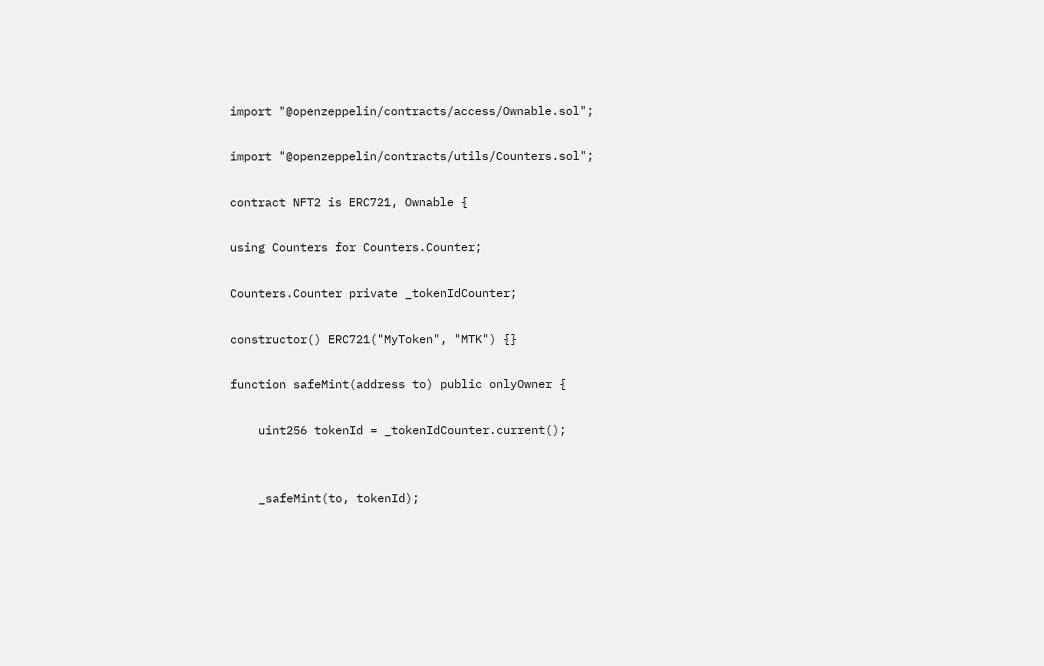import "@openzeppelin/contracts/access/Ownable.sol";

import "@openzeppelin/contracts/utils/Counters.sol";

contract NFT2 is ERC721, Ownable {

using Counters for Counters.Counter;

Counters.Counter private _tokenIdCounter;

constructor() ERC721("MyToken", "MTK") {}

function safeMint(address to) public onlyOwner {

    uint256 tokenId = _tokenIdCounter.current();


    _safeMint(to, tokenId);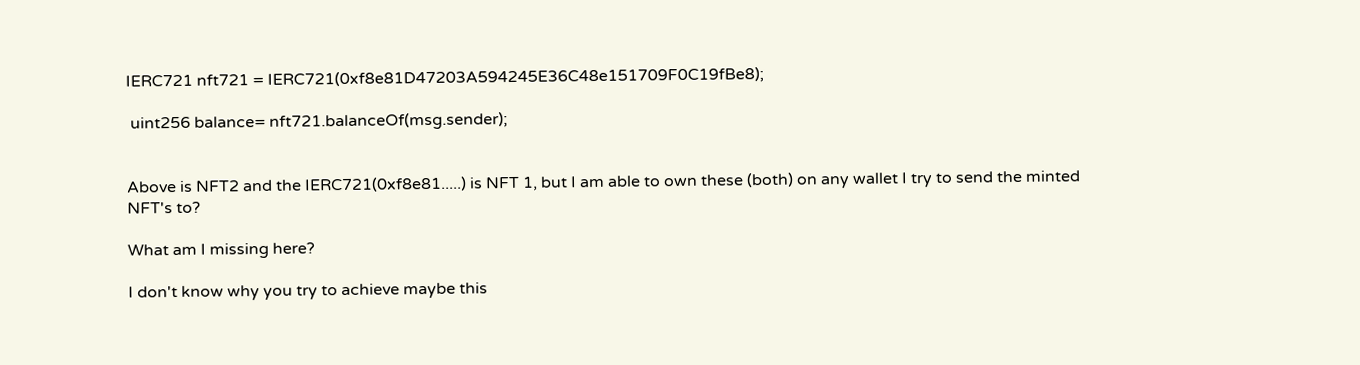IERC721 nft721 = IERC721(0xf8e81D47203A594245E36C48e151709F0C19fBe8);

 uint256 balance= nft721.balanceOf(msg.sender);


Above is NFT2 and the IERC721(0xf8e81.....) is NFT 1, but I am able to own these (both) on any wallet I try to send the minted NFT's to?

What am I missing here?

I don't know why you try to achieve maybe this